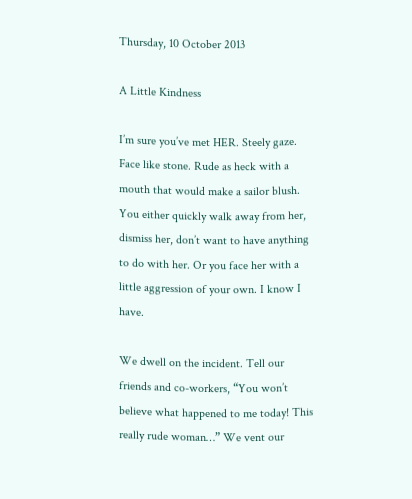Thursday, 10 October 2013

A Little Kindness

I’m sure you’ve met HER. Steely gaze. Face like stone. Rude as heck with a mouth that would make a sailor blush. You either quickly walk away from her, dismiss her, don’t want to have anything to do with her. Or you face her with a little aggression of your own. I know I have.

We dwell on the incident. Tell our friends and co-workers, “You won’t believe what happened to me today! This really rude woman…” We vent our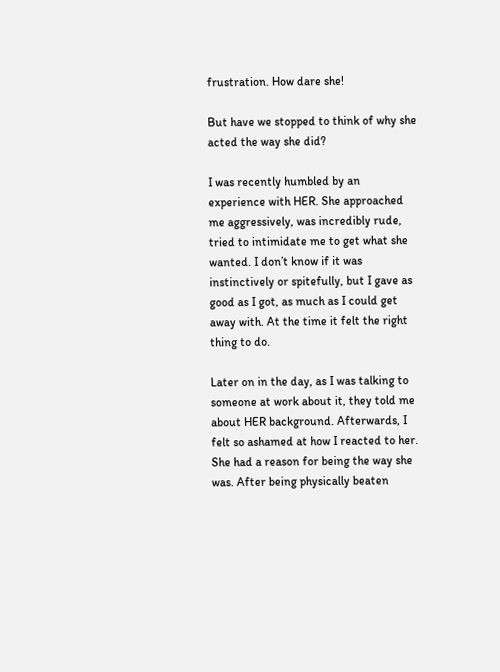frustration. How dare she!

But have we stopped to think of why she acted the way she did?

I was recently humbled by an experience with HER. She approached me aggressively, was incredibly rude, tried to intimidate me to get what she wanted. I don’t know if it was instinctively or spitefully, but I gave as good as I got, as much as I could get away with. At the time it felt the right thing to do.

Later on in the day, as I was talking to someone at work about it, they told me about HER background. Afterwards, I felt so ashamed at how I reacted to her. She had a reason for being the way she was. After being physically beaten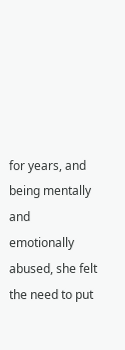for years, and being mentally and emotionally abused, she felt the need to put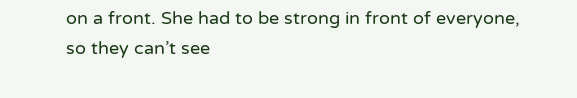on a front. She had to be strong in front of everyone, so they can’t see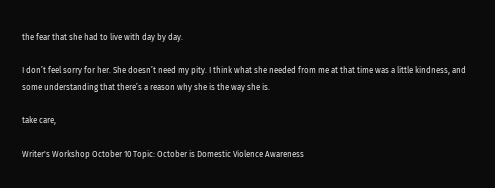the fear that she had to live with day by day.

I don’t feel sorry for her. She doesn’t need my pity. I think what she needed from me at that time was a little kindness, and some understanding that there’s a reason why she is the way she is.

take care,

Writer's Workshop October 10 Topic: October is Domestic Violence Awareness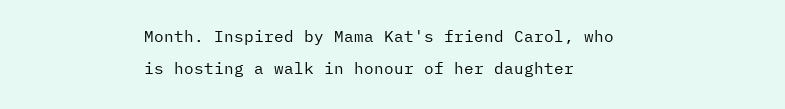Month. Inspired by Mama Kat's friend Carol, who is hosting a walk in honour of her daughter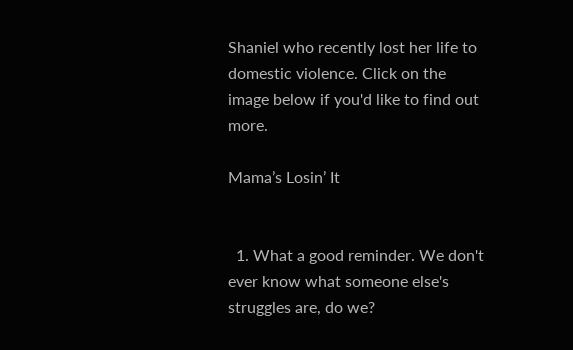Shaniel who recently lost her life to domestic violence. Click on the image below if you'd like to find out more.

Mama’s Losin’ It


  1. What a good reminder. We don't ever know what someone else's struggles are, do we?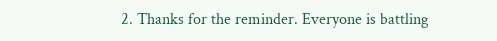2. Thanks for the reminder. Everyone is battling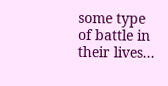some type of battle in their lives...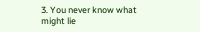3. You never know what might lie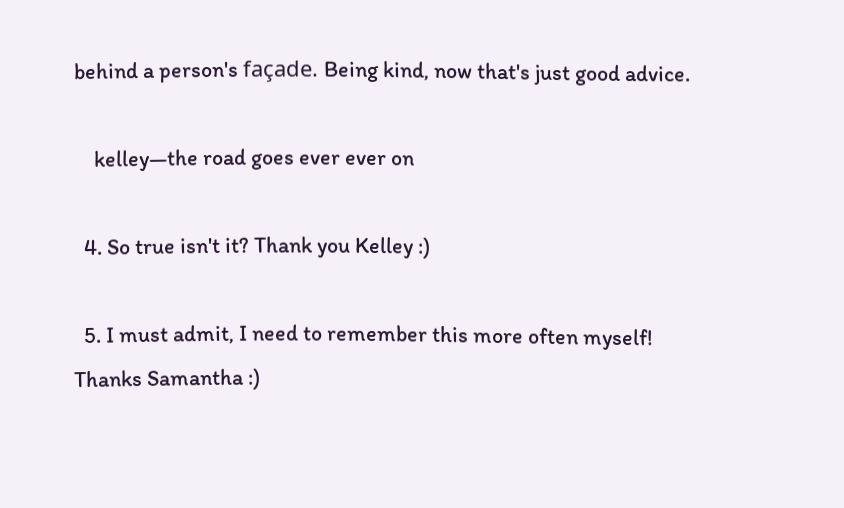behind a person's façade. Being kind, now that's just good advice.

    kelley—the road goes ever ever on

  4. So true isn't it? Thank you Kelley :)

  5. I must admit, I need to remember this more often myself! Thanks Samantha :)